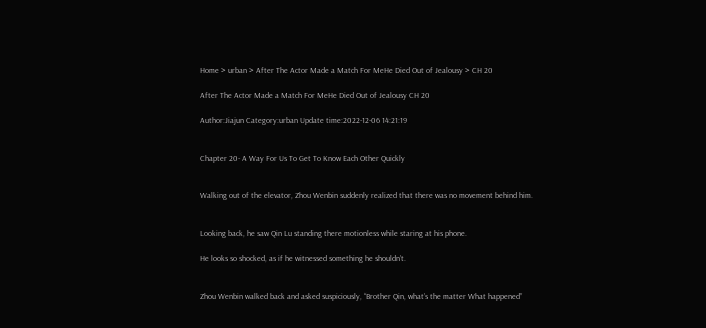Home > urban > After The Actor Made a Match For MeHe Died Out of Jealousy > CH 20

After The Actor Made a Match For MeHe Died Out of Jealousy CH 20

Author:Jiajun Category:urban Update time:2022-12-06 14:21:19


Chapter 20- A Way For Us To Get To Know Each Other Quickly


Walking out of the elevator, Zhou Wenbin suddenly realized that there was no movement behind him.


Looking back, he saw Qin Lu standing there motionless while staring at his phone.

He looks so shocked, as if he witnessed something he shouldn’t.


Zhou Wenbin walked back and asked suspiciously, “Brother Qin, what’s the matter What happened”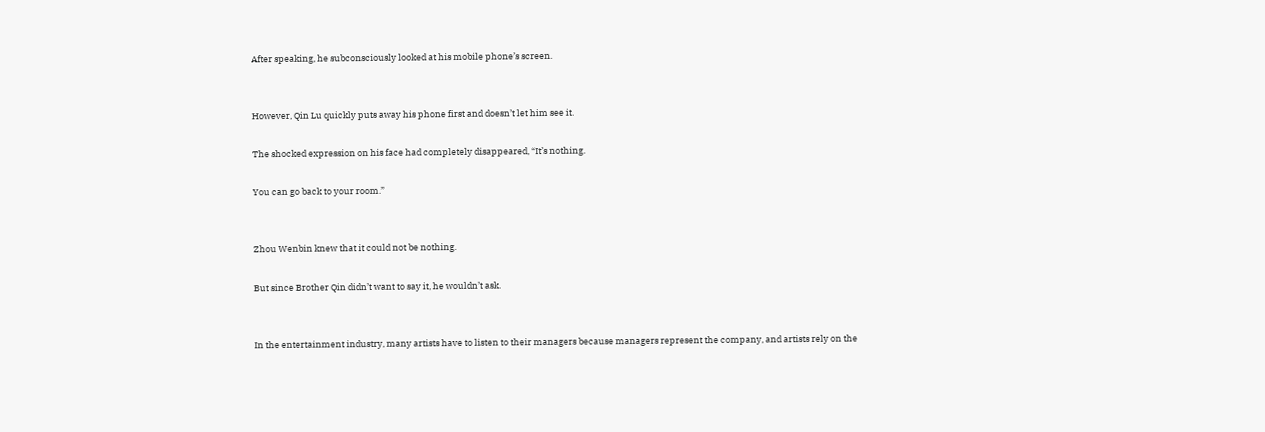After speaking, he subconsciously looked at his mobile phone’s screen.


However, Qin Lu quickly puts away his phone first and doesn’t let him see it.

The shocked expression on his face had completely disappeared, “It’s nothing.

You can go back to your room.”


Zhou Wenbin knew that it could not be nothing.

But since Brother Qin didn’t want to say it, he wouldn’t ask.


In the entertainment industry, many artists have to listen to their managers because managers represent the company, and artists rely on the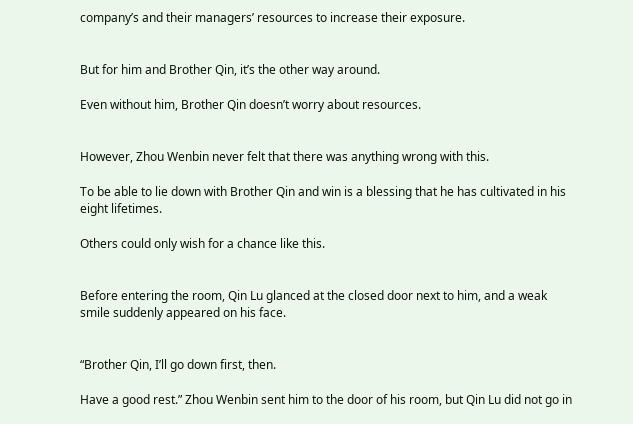company’s and their managers’ resources to increase their exposure.


But for him and Brother Qin, it’s the other way around.

Even without him, Brother Qin doesn’t worry about resources.


However, Zhou Wenbin never felt that there was anything wrong with this.

To be able to lie down with Brother Qin and win is a blessing that he has cultivated in his eight lifetimes.

Others could only wish for a chance like this.


Before entering the room, Qin Lu glanced at the closed door next to him, and a weak smile suddenly appeared on his face.


“Brother Qin, I’ll go down first, then.

Have a good rest.” Zhou Wenbin sent him to the door of his room, but Qin Lu did not go in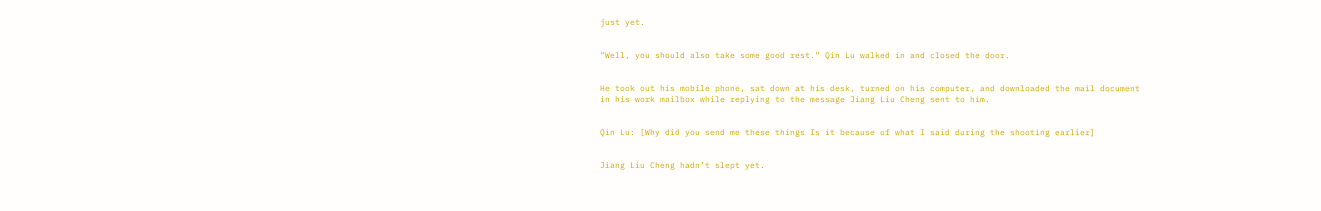just yet.


“Well, you should also take some good rest.” Qin Lu walked in and closed the door.


He took out his mobile phone, sat down at his desk, turned on his computer, and downloaded the mail document in his work mailbox while replying to the message Jiang Liu Cheng sent to him.


Qin Lu: [Why did you send me these things Is it because of what I said during the shooting earlier]


Jiang Liu Cheng hadn’t slept yet.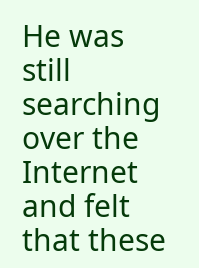He was still searching over the Internet and felt that these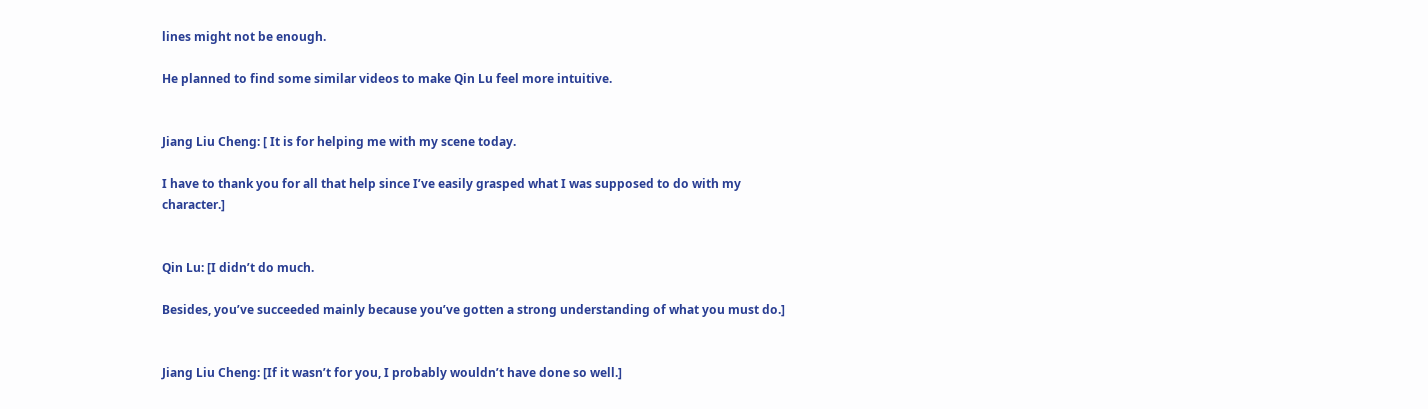lines might not be enough.

He planned to find some similar videos to make Qin Lu feel more intuitive.


Jiang Liu Cheng: [ It is for helping me with my scene today.

I have to thank you for all that help since I’ve easily grasped what I was supposed to do with my character.]


Qin Lu: [I didn’t do much.

Besides, you’ve succeeded mainly because you’ve gotten a strong understanding of what you must do.]


Jiang Liu Cheng: [If it wasn’t for you, I probably wouldn’t have done so well.]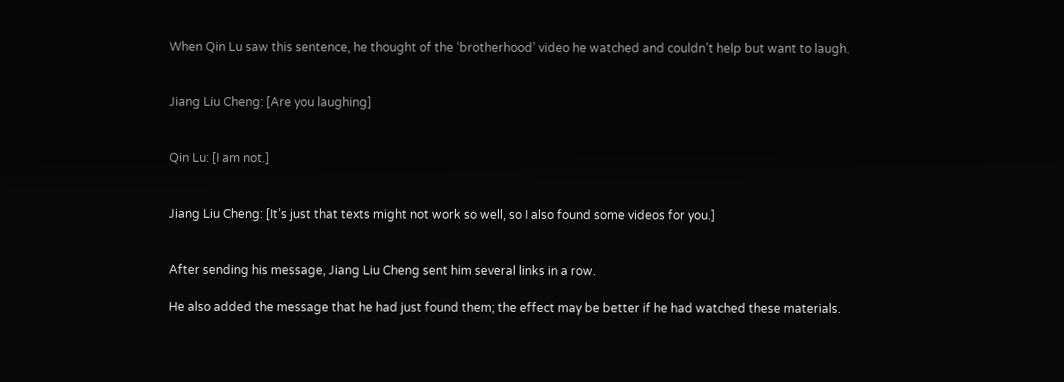When Qin Lu saw this sentence, he thought of the ‘brotherhood’ video he watched and couldn’t help but want to laugh.


Jiang Liu Cheng: [Are you laughing]


Qin Lu: [I am not.]


Jiang Liu Cheng: [It’s just that texts might not work so well, so I also found some videos for you.]


After sending his message, Jiang Liu Cheng sent him several links in a row.

He also added the message that he had just found them; the effect may be better if he had watched these materials.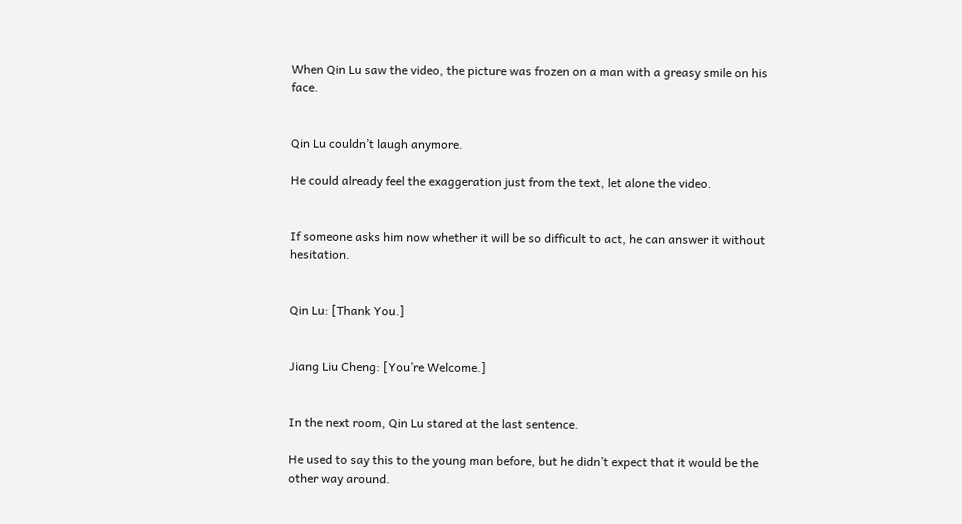When Qin Lu saw the video, the picture was frozen on a man with a greasy smile on his face.


Qin Lu couldn’t laugh anymore.

He could already feel the exaggeration just from the text, let alone the video.


If someone asks him now whether it will be so difficult to act, he can answer it without hesitation.


Qin Lu: [Thank You.]


Jiang Liu Cheng: [You’re Welcome.]


In the next room, Qin Lu stared at the last sentence.

He used to say this to the young man before, but he didn’t expect that it would be the other way around.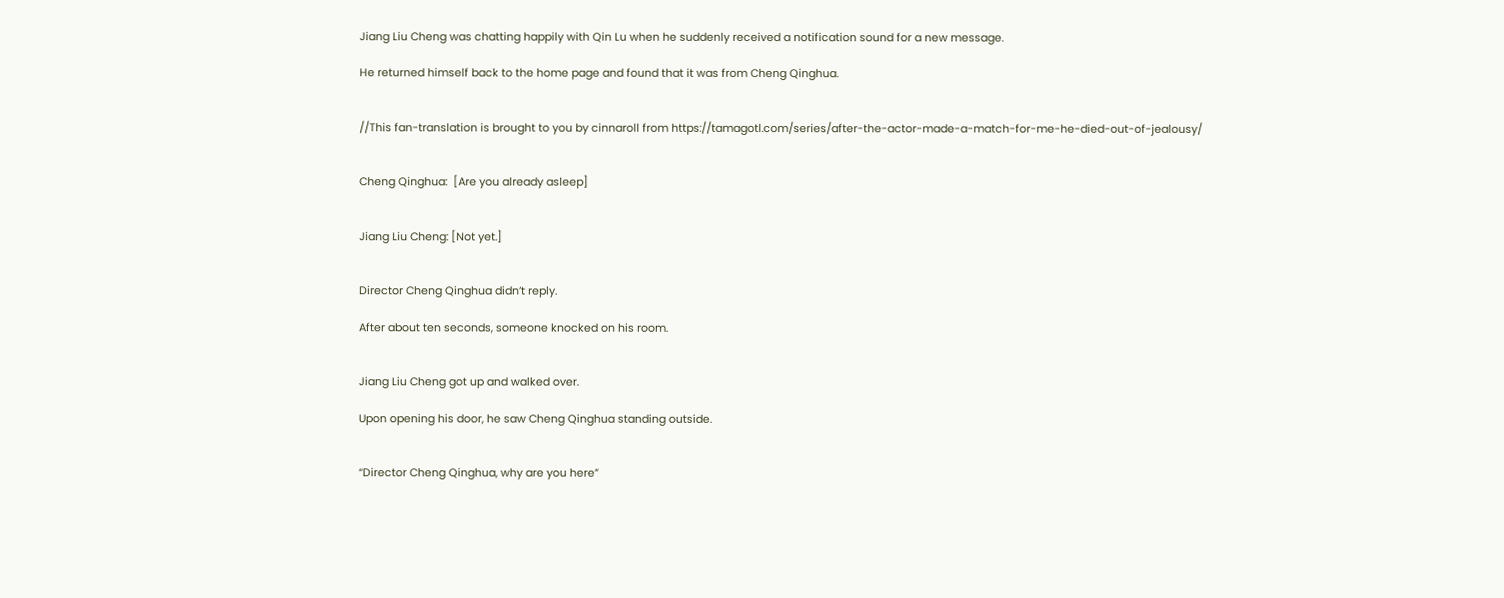Jiang Liu Cheng was chatting happily with Qin Lu when he suddenly received a notification sound for a new message.

He returned himself back to the home page and found that it was from Cheng Qinghua.


//This fan-translation is brought to you by cinnaroll from https://tamagotl.com/series/after-the-actor-made-a-match-for-me-he-died-out-of-jealousy/


Cheng Qinghua:  [Are you already asleep]


Jiang Liu Cheng: [Not yet.]


Director Cheng Qinghua didn’t reply.

After about ten seconds, someone knocked on his room.


Jiang Liu Cheng got up and walked over.

Upon opening his door, he saw Cheng Qinghua standing outside.


“Director Cheng Qinghua, why are you here”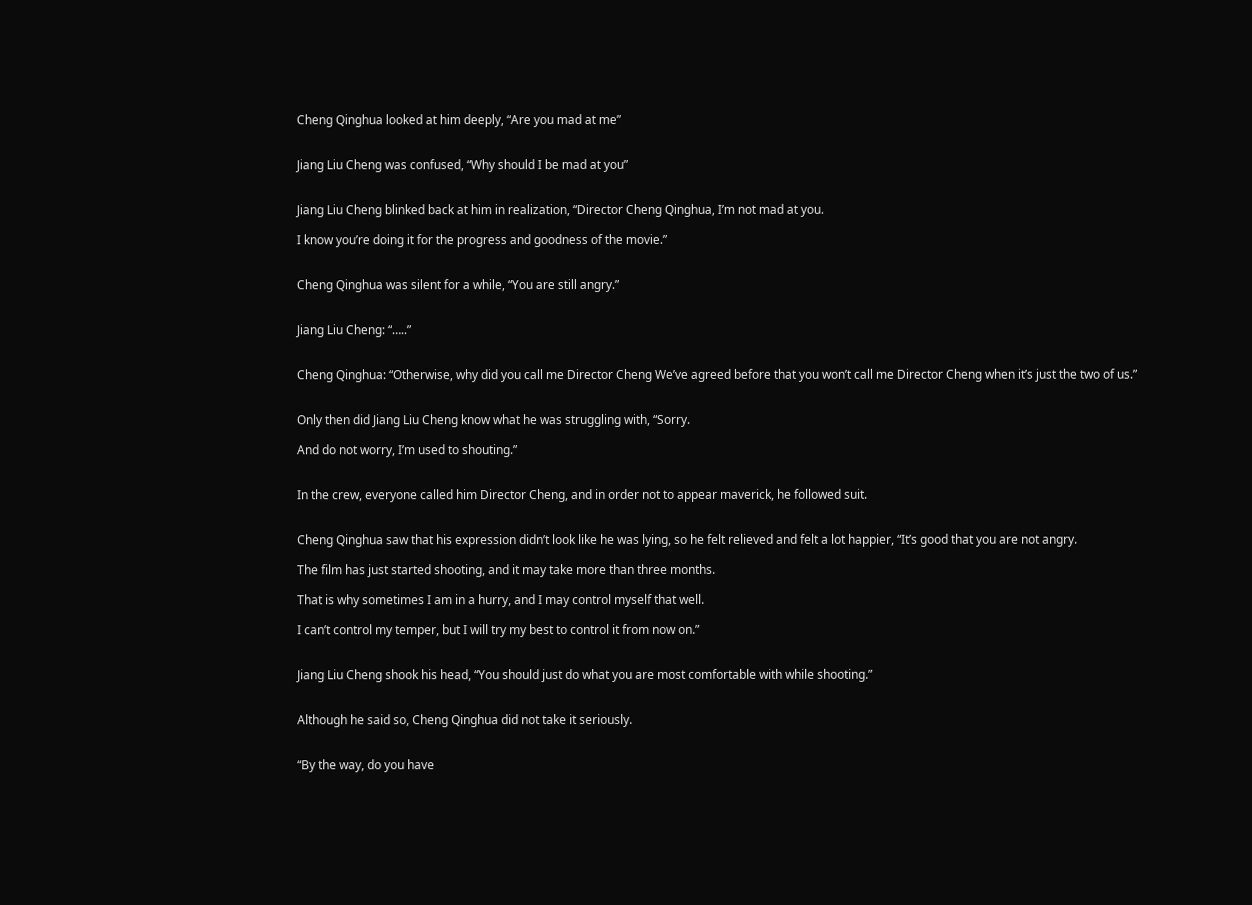Cheng Qinghua looked at him deeply, “Are you mad at me”


Jiang Liu Cheng was confused, “Why should I be mad at you”


Jiang Liu Cheng blinked back at him in realization, “Director Cheng Qinghua, I’m not mad at you.

I know you’re doing it for the progress and goodness of the movie.”


Cheng Qinghua was silent for a while, “You are still angry.”


Jiang Liu Cheng: “…..”


Cheng Qinghua: “Otherwise, why did you call me Director Cheng We’ve agreed before that you won’t call me Director Cheng when it’s just the two of us.”


Only then did Jiang Liu Cheng know what he was struggling with, “Sorry.

And do not worry, I’m used to shouting.”


In the crew, everyone called him Director Cheng, and in order not to appear maverick, he followed suit.


Cheng Qinghua saw that his expression didn’t look like he was lying, so he felt relieved and felt a lot happier, “It’s good that you are not angry.

The film has just started shooting, and it may take more than three months.

That is why sometimes I am in a hurry, and I may control myself that well.

I can’t control my temper, but I will try my best to control it from now on.”


Jiang Liu Cheng shook his head, “You should just do what you are most comfortable with while shooting.”


Although he said so, Cheng Qinghua did not take it seriously.


“By the way, do you have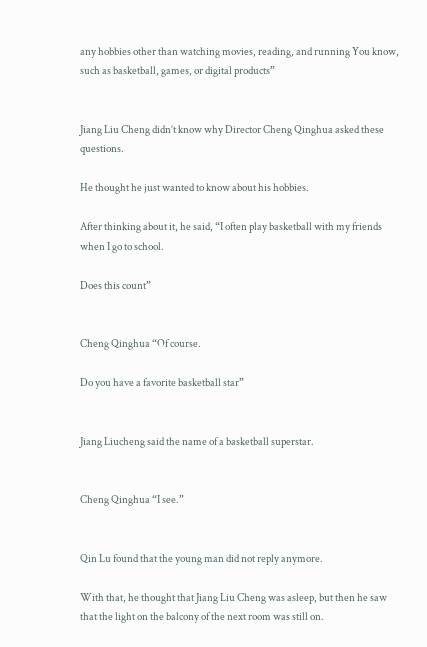any hobbies other than watching movies, reading, and running You know, such as basketball, games, or digital products”


Jiang Liu Cheng didn’t know why Director Cheng Qinghua asked these questions.

He thought he just wanted to know about his hobbies.

After thinking about it, he said, “I often play basketball with my friends when I go to school.

Does this count”


Cheng Qinghua “Of course.

Do you have a favorite basketball star”


Jiang Liucheng said the name of a basketball superstar.


Cheng Qinghua “I see.”


Qin Lu found that the young man did not reply anymore.

With that, he thought that Jiang Liu Cheng was asleep, but then he saw that the light on the balcony of the next room was still on.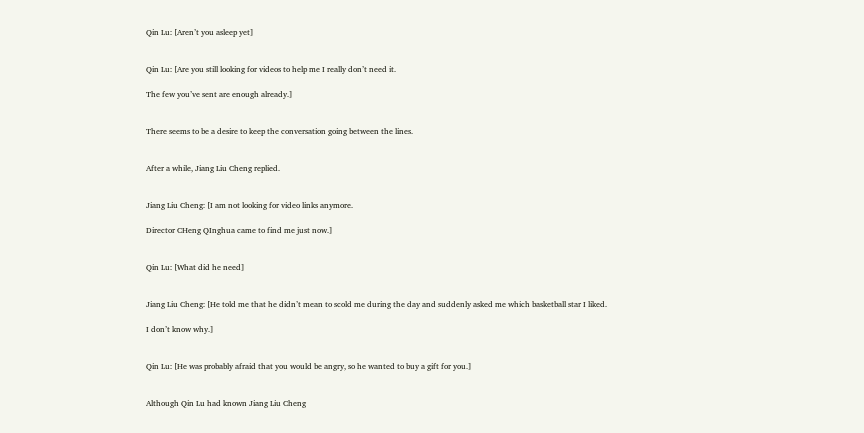Qin Lu: [Aren’t you asleep yet]


Qin Lu: [Are you still looking for videos to help me I really don’t need it.

The few you’ve sent are enough already.]


There seems to be a desire to keep the conversation going between the lines.


After a while, Jiang Liu Cheng replied.


Jiang Liu Cheng: [I am not looking for video links anymore.

Director CHeng QInghua came to find me just now.]


Qin Lu: [What did he need]


Jiang Liu Cheng: [He told me that he didn’t mean to scold me during the day and suddenly asked me which basketball star I liked.

I don’t know why.]


Qin Lu: [He was probably afraid that you would be angry, so he wanted to buy a gift for you.]


Although Qin Lu had known Jiang Liu Cheng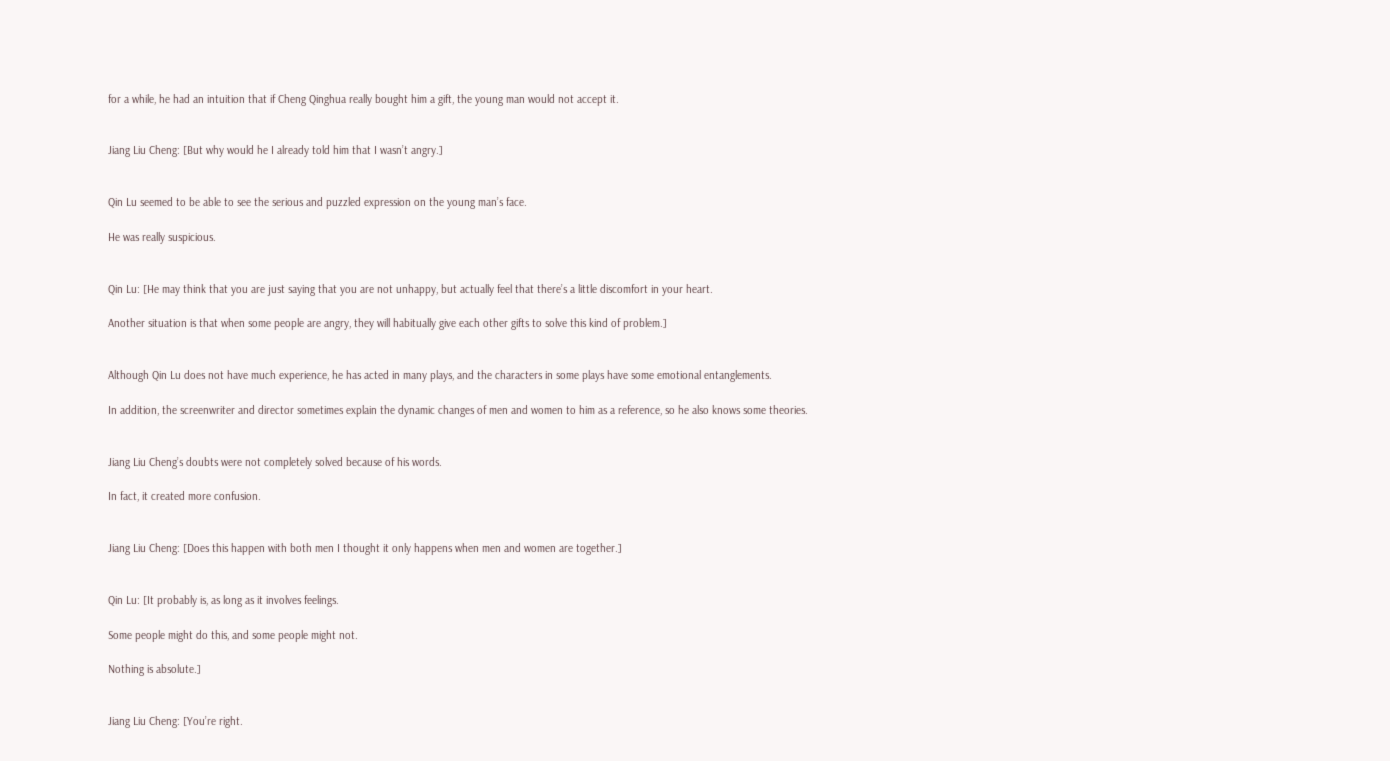for a while, he had an intuition that if Cheng Qinghua really bought him a gift, the young man would not accept it.


Jiang Liu Cheng: [But why would he I already told him that I wasn’t angry.]


Qin Lu seemed to be able to see the serious and puzzled expression on the young man’s face.

He was really suspicious.


Qin Lu: [He may think that you are just saying that you are not unhappy, but actually feel that there’s a little discomfort in your heart.

Another situation is that when some people are angry, they will habitually give each other gifts to solve this kind of problem.]


Although Qin Lu does not have much experience, he has acted in many plays, and the characters in some plays have some emotional entanglements.

In addition, the screenwriter and director sometimes explain the dynamic changes of men and women to him as a reference, so he also knows some theories.


Jiang Liu Cheng’s doubts were not completely solved because of his words.

In fact, it created more confusion.


Jiang Liu Cheng: [Does this happen with both men I thought it only happens when men and women are together.]


Qin Lu: [It probably is, as long as it involves feelings.

Some people might do this, and some people might not.

Nothing is absolute.]


Jiang Liu Cheng: [You’re right.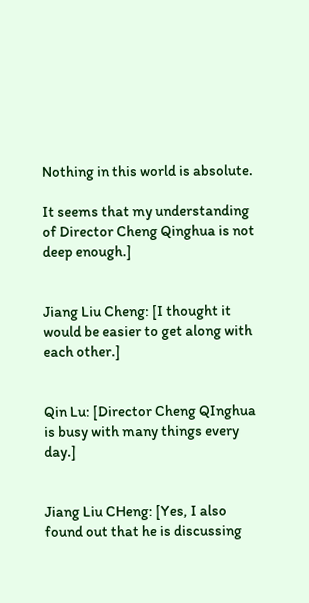Nothing in this world is absolute.

It seems that my understanding of Director Cheng Qinghua is not deep enough.]


Jiang Liu Cheng: [I thought it would be easier to get along with each other.]


Qin Lu: [Director Cheng QInghua is busy with many things every day.]


Jiang Liu CHeng: [Yes, I also found out that he is discussing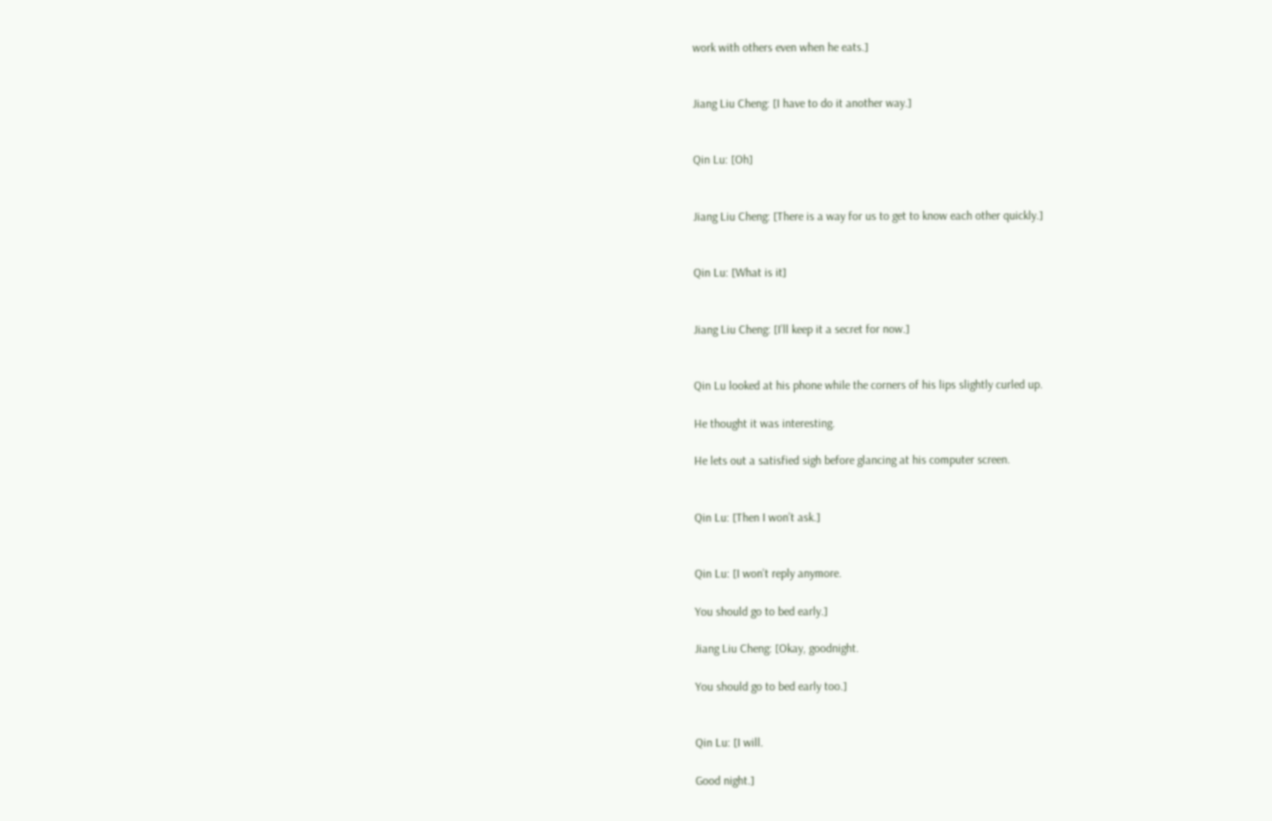work with others even when he eats.]


Jiang Liu Cheng: [I have to do it another way.]


Qin Lu: [Oh]


Jiang Liu Cheng: [There is a way for us to get to know each other quickly.]


Qin Lu: [What is it]


Jiang Liu Cheng: [I’ll keep it a secret for now.]


Qin Lu looked at his phone while the corners of his lips slightly curled up.

He thought it was interesting.

He lets out a satisfied sigh before glancing at his computer screen.


Qin Lu: [Then I won’t ask.]


Qin Lu: [I won’t reply anymore.

You should go to bed early.]

Jiang Liu Cheng: [Okay, goodnight.

You should go to bed early too.]


Qin Lu: [I will.

Good night.]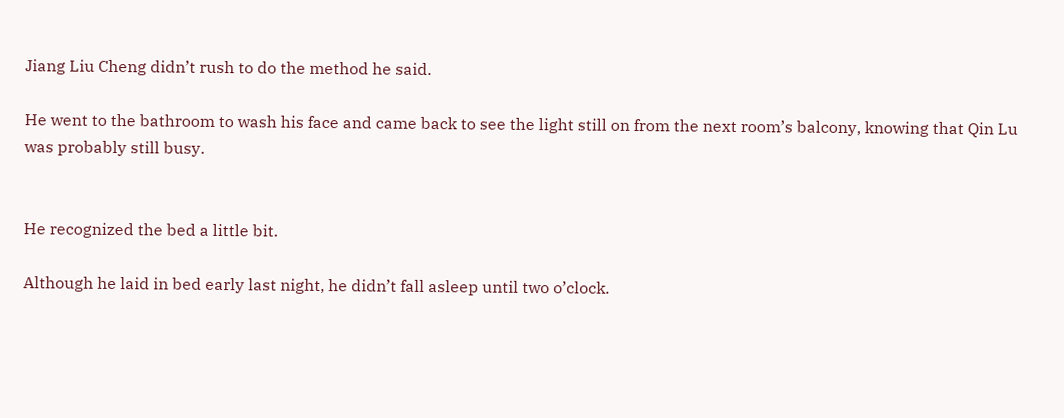Jiang Liu Cheng didn’t rush to do the method he said.

He went to the bathroom to wash his face and came back to see the light still on from the next room’s balcony, knowing that Qin Lu was probably still busy.


He recognized the bed a little bit.

Although he laid in bed early last night, he didn’t fall asleep until two o’clock.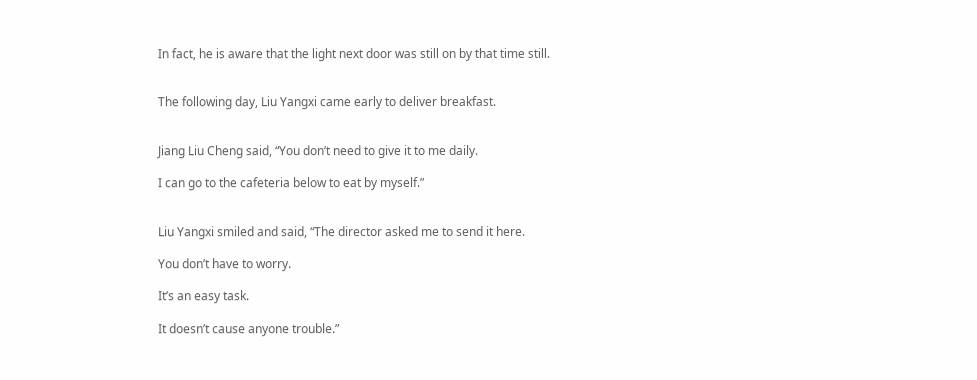In fact, he is aware that the light next door was still on by that time still.


The following day, Liu Yangxi came early to deliver breakfast.


Jiang Liu Cheng said, “You don’t need to give it to me daily.

I can go to the cafeteria below to eat by myself.”


Liu Yangxi smiled and said, “The director asked me to send it here.

You don’t have to worry.

It’s an easy task.

It doesn’t cause anyone trouble.”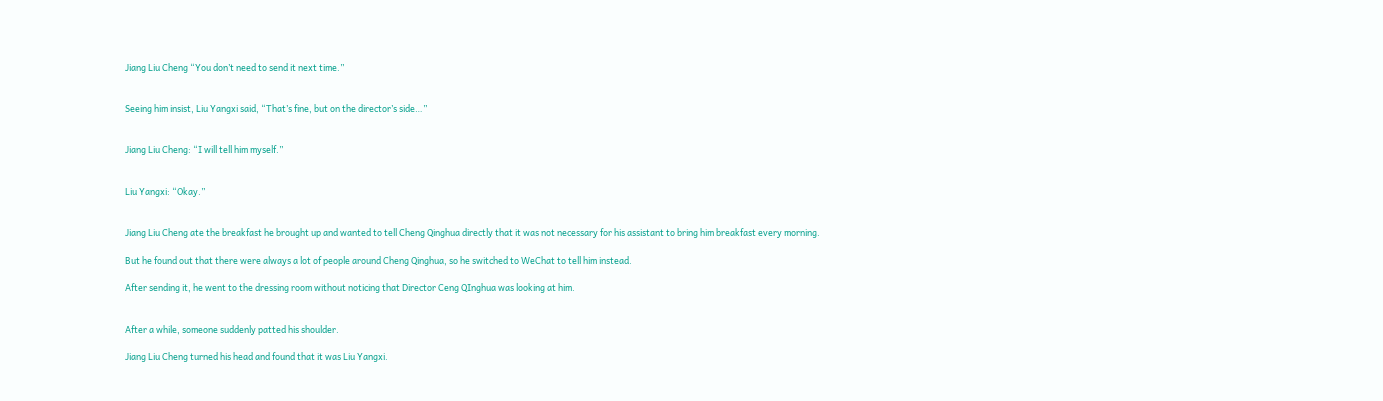Jiang Liu Cheng “You don’t need to send it next time.”


Seeing him insist, Liu Yangxi said, “That’s fine, but on the director’s side…”


Jiang Liu Cheng: “I will tell him myself.”


Liu Yangxi: “Okay.”


Jiang Liu Cheng ate the breakfast he brought up and wanted to tell Cheng Qinghua directly that it was not necessary for his assistant to bring him breakfast every morning.

But he found out that there were always a lot of people around Cheng Qinghua, so he switched to WeChat to tell him instead.

After sending it, he went to the dressing room without noticing that Director Ceng QInghua was looking at him.


After a while, someone suddenly patted his shoulder.

Jiang Liu Cheng turned his head and found that it was Liu Yangxi.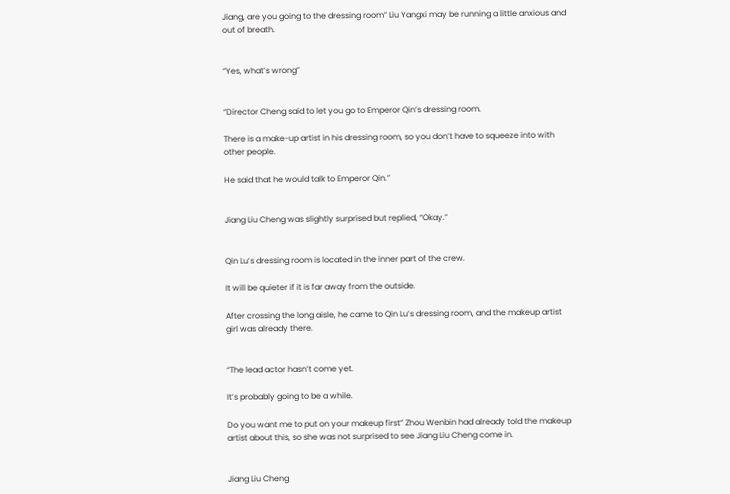Jiang, are you going to the dressing room” Liu Yangxi may be running a little anxious and out of breath.


“Yes, what’s wrong”


“Director Cheng said to let you go to Emperor Qin’s dressing room.

There is a make-up artist in his dressing room, so you don’t have to squeeze into with other people.

He said that he would talk to Emperor Qin.”


Jiang Liu Cheng was slightly surprised but replied, “Okay.”


Qin Lu’s dressing room is located in the inner part of the crew.

It will be quieter if it is far away from the outside.

After crossing the long aisle, he came to Qin Lu’s dressing room, and the makeup artist girl was already there.


“The lead actor hasn’t come yet.

It’s probably going to be a while.

Do you want me to put on your makeup first” Zhou Wenbin had already told the makeup artist about this, so she was not surprised to see Jiang Liu Cheng come in.


Jiang Liu Cheng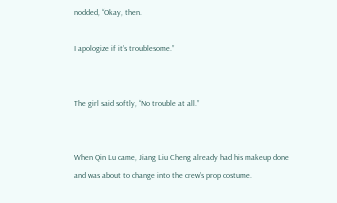nodded, “Okay, then.

I apologize if it’s troublesome.”


The girl said softly, “No trouble at all.”


When Qin Lu came, Jiang Liu Cheng already had his makeup done and was about to change into the crew’s prop costume.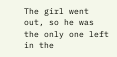The girl went out, so he was the only one left in the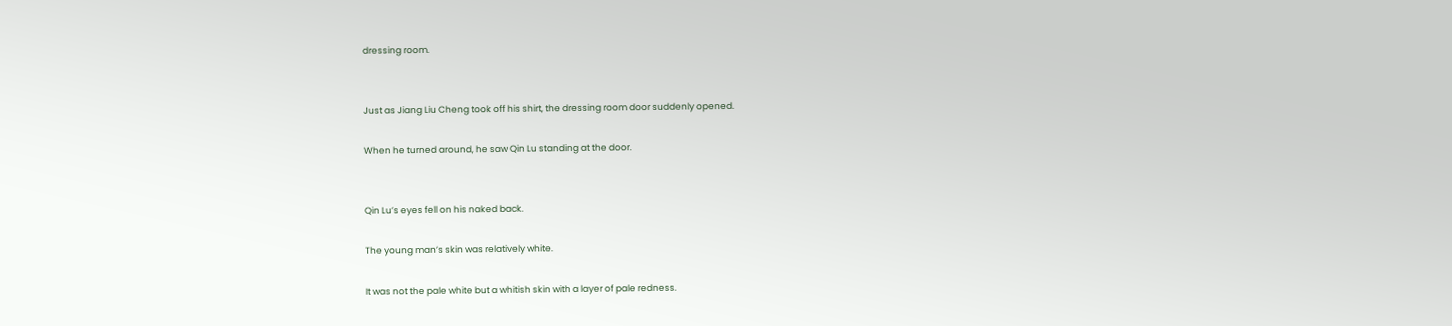dressing room.


Just as Jiang Liu Cheng took off his shirt, the dressing room door suddenly opened.

When he turned around, he saw Qin Lu standing at the door.


Qin Lu’s eyes fell on his naked back.

The young man’s skin was relatively white.

It was not the pale white but a whitish skin with a layer of pale redness.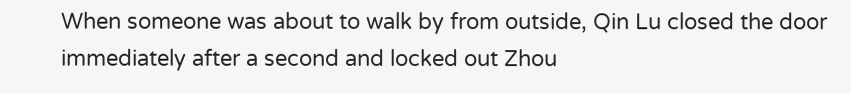When someone was about to walk by from outside, Qin Lu closed the door immediately after a second and locked out Zhou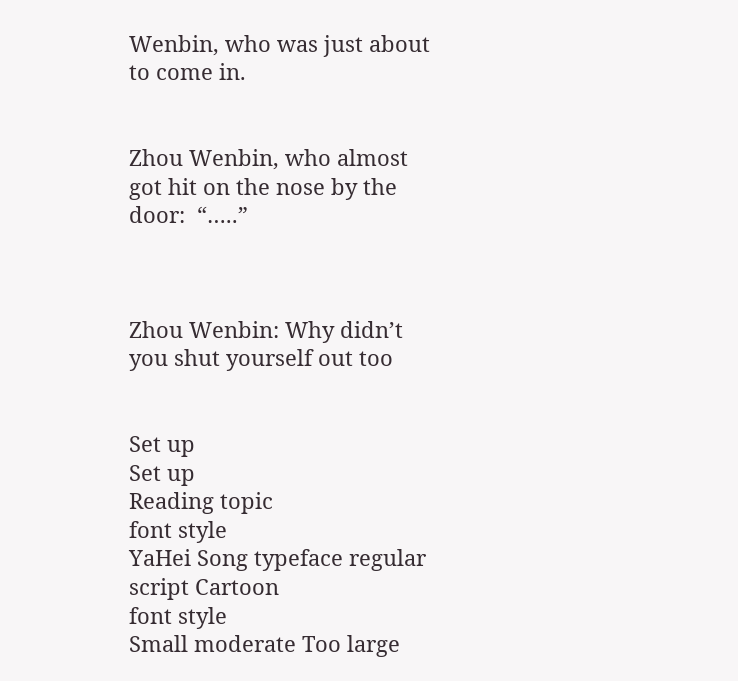Wenbin, who was just about to come in.


Zhou Wenbin, who almost got hit on the nose by the door:  “…..”



Zhou Wenbin: Why didn’t you shut yourself out too


Set up
Set up
Reading topic
font style
YaHei Song typeface regular script Cartoon
font style
Small moderate Too large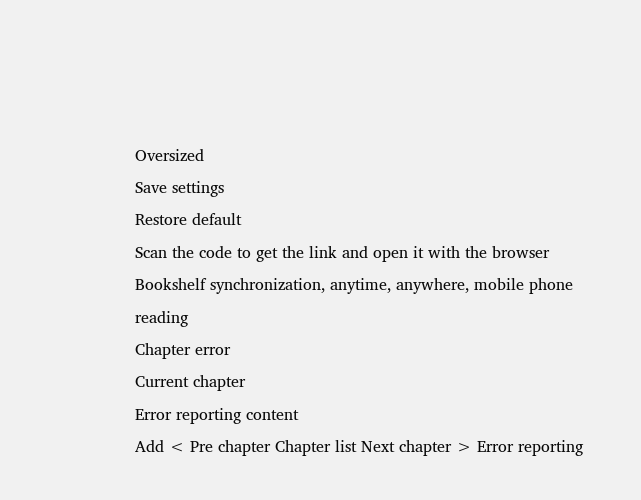Oversized
Save settings
Restore default
Scan the code to get the link and open it with the browser
Bookshelf synchronization, anytime, anywhere, mobile phone reading
Chapter error
Current chapter
Error reporting content
Add < Pre chapter Chapter list Next chapter > Error reporting